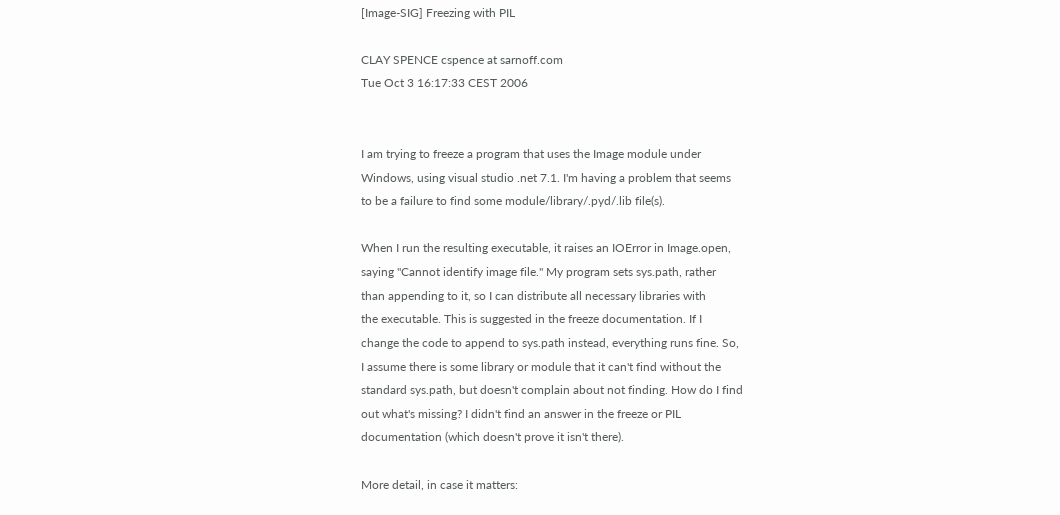[Image-SIG] Freezing with PIL

CLAY SPENCE cspence at sarnoff.com
Tue Oct 3 16:17:33 CEST 2006


I am trying to freeze a program that uses the Image module under
Windows, using visual studio .net 7.1. I'm having a problem that seems
to be a failure to find some module/library/.pyd/.lib file(s).

When I run the resulting executable, it raises an IOError in Image.open,
saying "Cannot identify image file." My program sets sys.path, rather
than appending to it, so I can distribute all necessary libraries with
the executable. This is suggested in the freeze documentation. If I
change the code to append to sys.path instead, everything runs fine. So,
I assume there is some library or module that it can't find without the
standard sys.path, but doesn't complain about not finding. How do I find
out what's missing? I didn't find an answer in the freeze or PIL
documentation (which doesn't prove it isn't there).

More detail, in case it matters: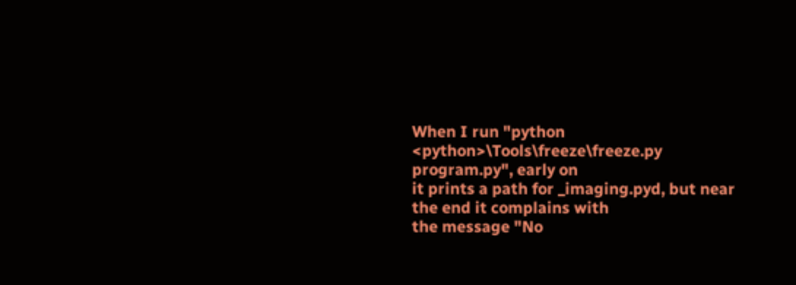When I run "python <python>\Tools\freeze\freeze.py program.py", early on
it prints a path for _imaging.pyd, but near the end it complains with
the message "No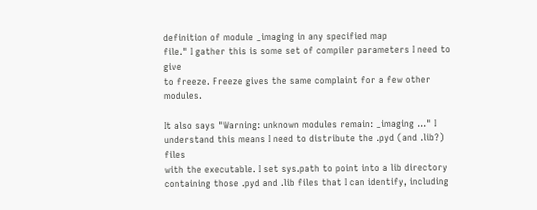definition of module _imaging in any specified map
file." I gather this is some set of compiler parameters I need to give
to freeze. Freeze gives the same complaint for a few other modules.

It also says "Warning: unknown modules remain: _imaging ..." I
understand this means I need to distribute the .pyd (and .lib?) files
with the executable. I set sys.path to point into a lib directory
containing those .pyd and .lib files that I can identify, including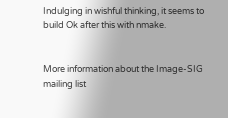Indulging in wishful thinking, it seems to build Ok after this with nmake.


More information about the Image-SIG mailing list